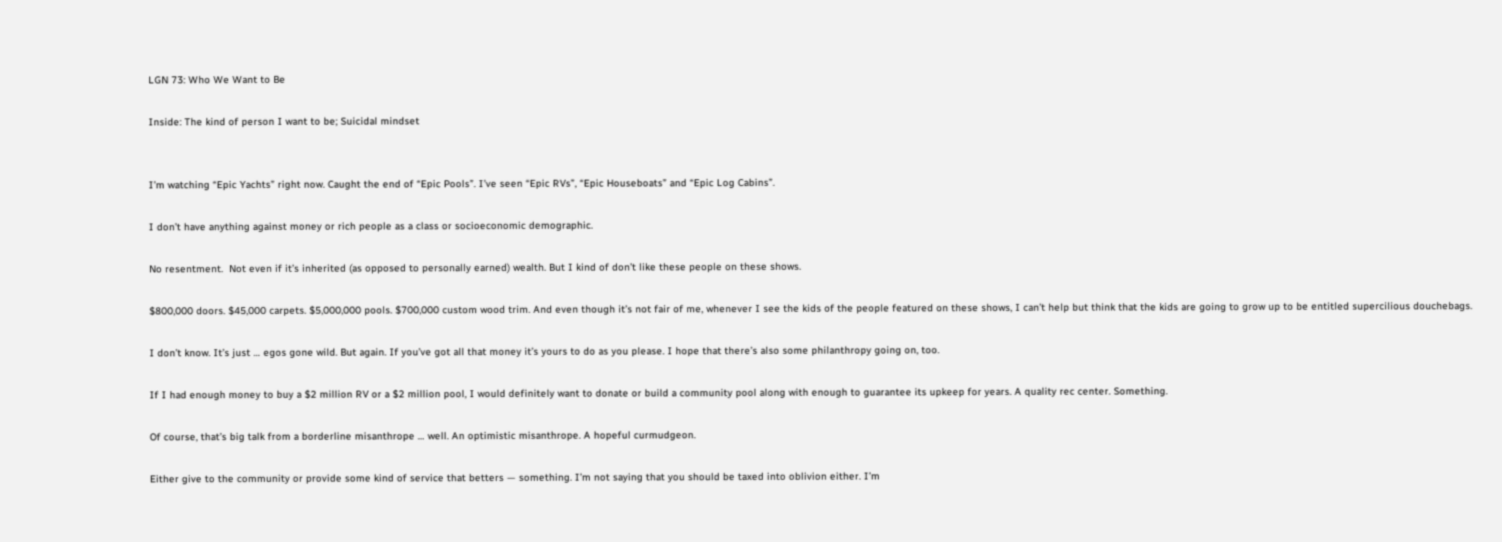LGN 73: Who We Want to Be

Inside: The kind of person I want to be; Suicidal mindset


I’m watching “Epic Yachts” right now. Caught the end of “Epic Pools”. I’ve seen “Epic RVs”, “Epic Houseboats” and “Epic Log Cabins”.

I don’t have anything against money or rich people as a class or socioeconomic demographic.

No resentment.  Not even if it’s inherited (as opposed to personally earned) wealth. But I kind of don’t like these people on these shows.

$800,000 doors. $45,000 carpets. $5,000,000 pools. $700,000 custom wood trim. And even though it’s not fair of me, whenever I see the kids of the people featured on these shows, I can’t help but think that the kids are going to grow up to be entitled supercilious douchebags.

I don’t know. It’s just … egos gone wild. But again. If you’ve got all that money it’s yours to do as you please. I hope that there’s also some philanthropy going on, too.

If I had enough money to buy a $2 million RV or a $2 million pool, I would definitely want to donate or build a community pool along with enough to guarantee its upkeep for years. A quality rec center. Something.

Of course, that’s big talk from a borderline misanthrope … well. An optimistic misanthrope. A hopeful curmudgeon.

Either give to the community or provide some kind of service that betters — something. I’m not saying that you should be taxed into oblivion either. I’m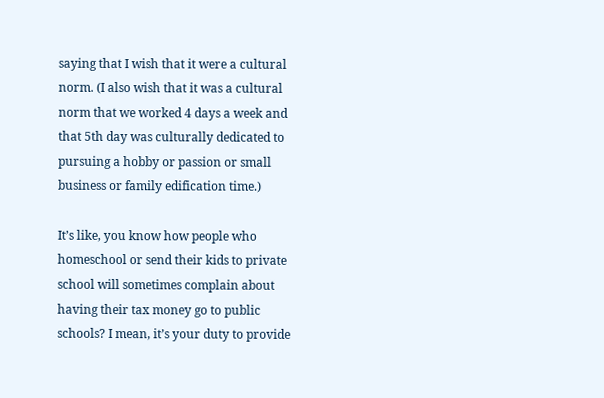saying that I wish that it were a cultural norm. (I also wish that it was a cultural norm that we worked 4 days a week and that 5th day was culturally dedicated to pursuing a hobby or passion or small business or family edification time.)

It’s like, you know how people who homeschool or send their kids to private school will sometimes complain about having their tax money go to public schools? I mean, it’s your duty to provide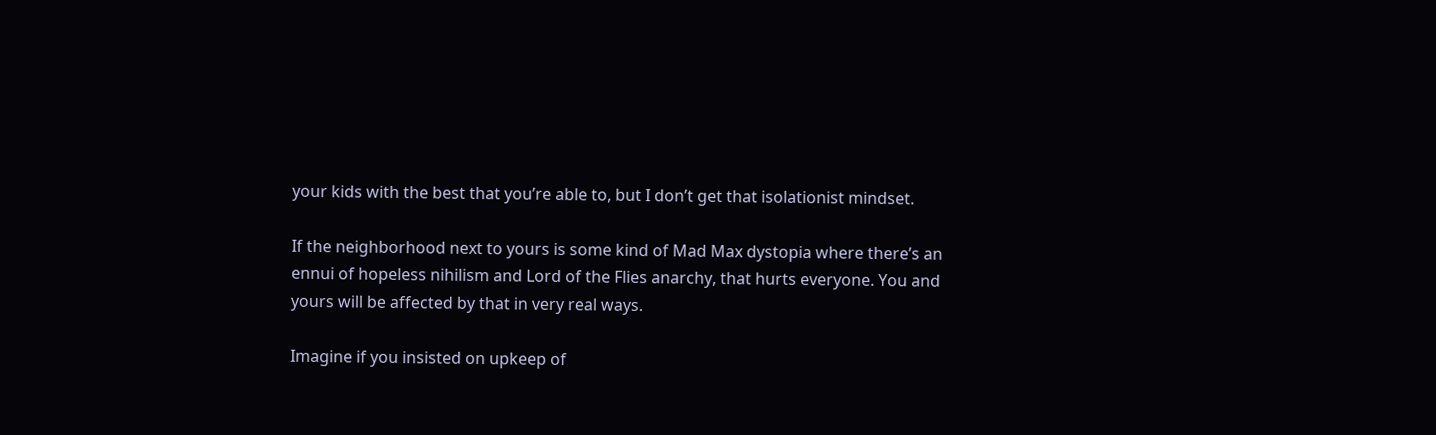your kids with the best that you’re able to, but I don’t get that isolationist mindset.

If the neighborhood next to yours is some kind of Mad Max dystopia where there’s an ennui of hopeless nihilism and Lord of the Flies anarchy, that hurts everyone. You and yours will be affected by that in very real ways.

Imagine if you insisted on upkeep of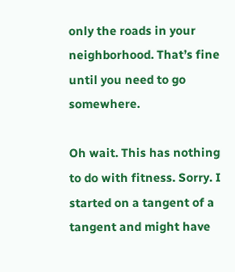only the roads in your neighborhood. That’s fine until you need to go somewhere.

Oh wait. This has nothing to do with fitness. Sorry. I started on a tangent of a tangent and might have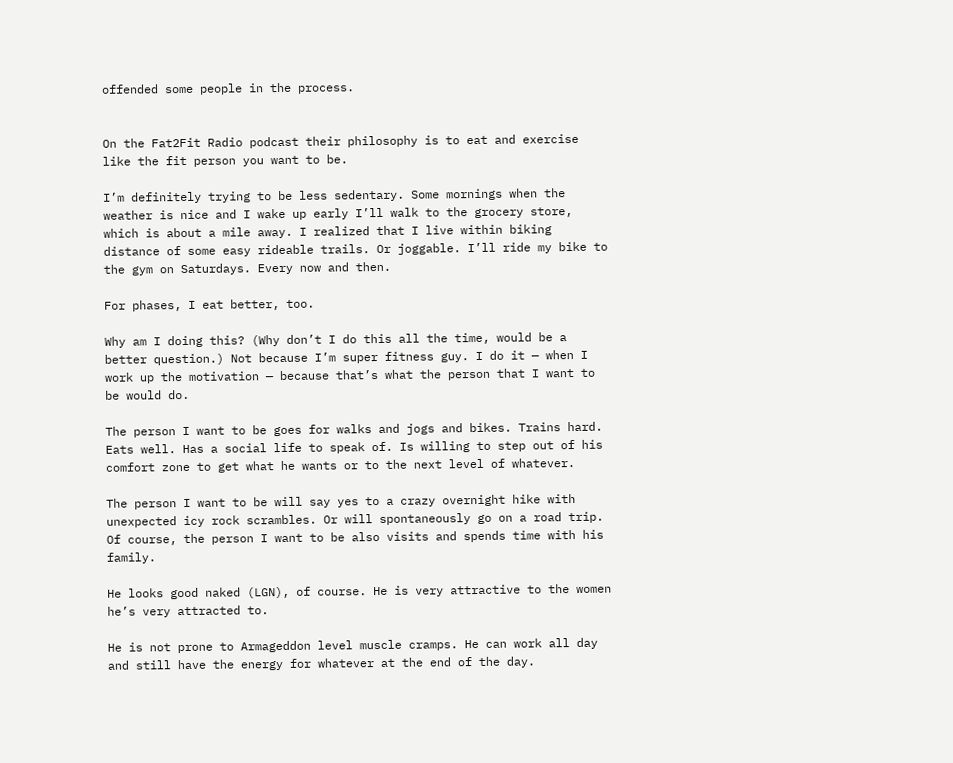offended some people in the process.


On the Fat2Fit Radio podcast their philosophy is to eat and exercise like the fit person you want to be.

I’m definitely trying to be less sedentary. Some mornings when the weather is nice and I wake up early I’ll walk to the grocery store, which is about a mile away. I realized that I live within biking distance of some easy rideable trails. Or joggable. I’ll ride my bike to the gym on Saturdays. Every now and then.

For phases, I eat better, too.

Why am I doing this? (Why don’t I do this all the time, would be a better question.) Not because I’m super fitness guy. I do it — when I work up the motivation — because that’s what the person that I want to be would do.

The person I want to be goes for walks and jogs and bikes. Trains hard. Eats well. Has a social life to speak of. Is willing to step out of his comfort zone to get what he wants or to the next level of whatever.

The person I want to be will say yes to a crazy overnight hike with unexpected icy rock scrambles. Or will spontaneously go on a road trip. Of course, the person I want to be also visits and spends time with his family.

He looks good naked (LGN), of course. He is very attractive to the women he’s very attracted to.

He is not prone to Armageddon level muscle cramps. He can work all day and still have the energy for whatever at the end of the day.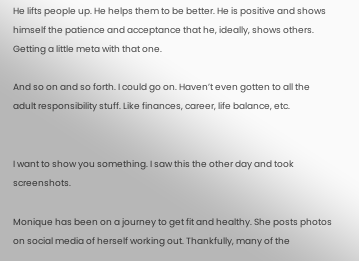He lifts people up. He helps them to be better. He is positive and shows himself the patience and acceptance that he, ideally, shows others. Getting a little meta with that one.

And so on and so forth. I could go on. Haven’t even gotten to all the adult responsibility stuff. Like finances, career, life balance, etc.


I want to show you something. I saw this the other day and took screenshots.

Monique has been on a journey to get fit and healthy. She posts photos on social media of herself working out. Thankfully, many of the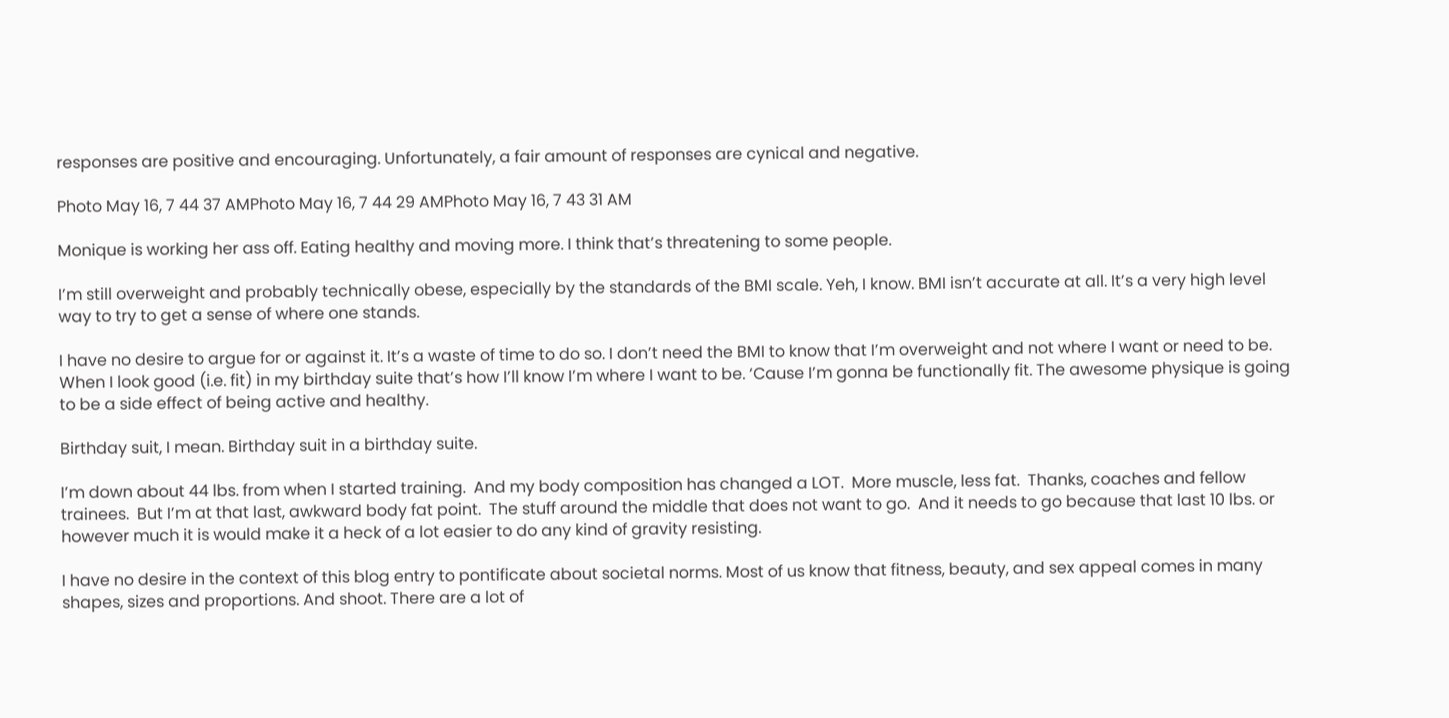responses are positive and encouraging. Unfortunately, a fair amount of responses are cynical and negative.

Photo May 16, 7 44 37 AMPhoto May 16, 7 44 29 AMPhoto May 16, 7 43 31 AM

Monique is working her ass off. Eating healthy and moving more. I think that’s threatening to some people.

I’m still overweight and probably technically obese, especially by the standards of the BMI scale. Yeh, I know. BMI isn’t accurate at all. It’s a very high level way to try to get a sense of where one stands.

I have no desire to argue for or against it. It’s a waste of time to do so. I don’t need the BMI to know that I’m overweight and not where I want or need to be. When I look good (i.e. fit) in my birthday suite that’s how I’ll know I’m where I want to be. ‘Cause I’m gonna be functionally fit. The awesome physique is going to be a side effect of being active and healthy.

Birthday suit, I mean. Birthday suit in a birthday suite.

I’m down about 44 lbs. from when I started training.  And my body composition has changed a LOT.  More muscle, less fat.  Thanks, coaches and fellow trainees.  But I’m at that last, awkward body fat point.  The stuff around the middle that does not want to go.  And it needs to go because that last 10 lbs. or however much it is would make it a heck of a lot easier to do any kind of gravity resisting.

I have no desire in the context of this blog entry to pontificate about societal norms. Most of us know that fitness, beauty, and sex appeal comes in many shapes, sizes and proportions. And shoot. There are a lot of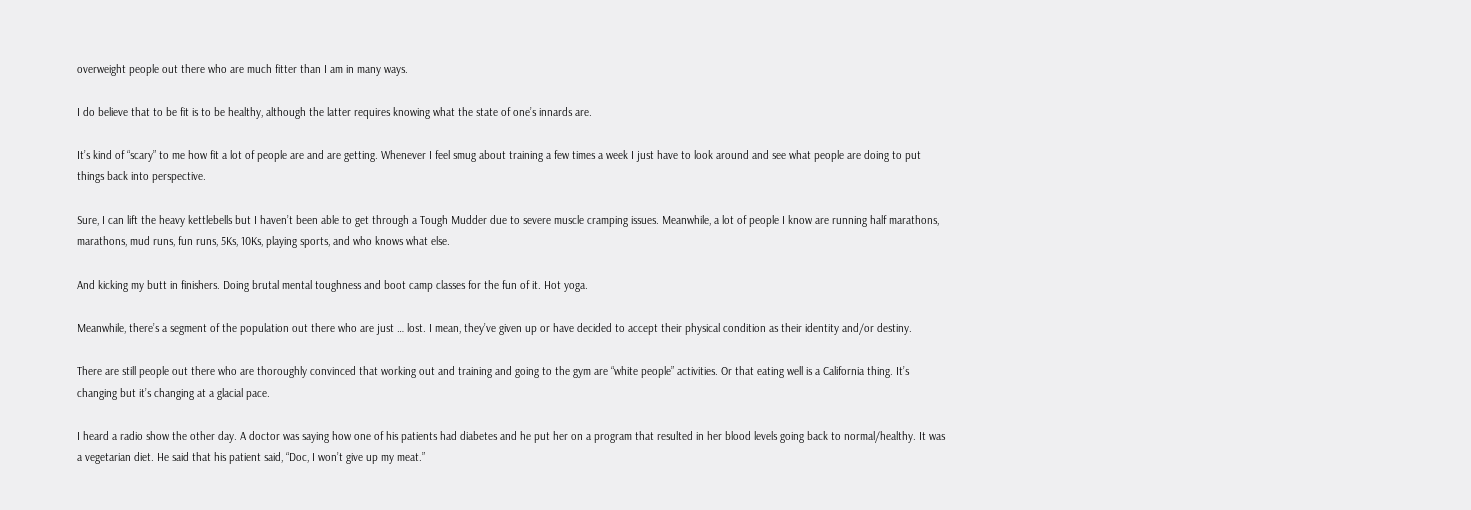overweight people out there who are much fitter than I am in many ways.

I do believe that to be fit is to be healthy, although the latter requires knowing what the state of one’s innards are.

It’s kind of “scary” to me how fit a lot of people are and are getting. Whenever I feel smug about training a few times a week I just have to look around and see what people are doing to put things back into perspective.

Sure, I can lift the heavy kettlebells but I haven’t been able to get through a Tough Mudder due to severe muscle cramping issues. Meanwhile, a lot of people I know are running half marathons, marathons, mud runs, fun runs, 5Ks, 10Ks, playing sports, and who knows what else.

And kicking my butt in finishers. Doing brutal mental toughness and boot camp classes for the fun of it. Hot yoga.

Meanwhile, there’s a segment of the population out there who are just … lost. I mean, they’ve given up or have decided to accept their physical condition as their identity and/or destiny.

There are still people out there who are thoroughly convinced that working out and training and going to the gym are “white people” activities. Or that eating well is a California thing. It’s changing but it’s changing at a glacial pace.

I heard a radio show the other day. A doctor was saying how one of his patients had diabetes and he put her on a program that resulted in her blood levels going back to normal/healthy. It was a vegetarian diet. He said that his patient said, “Doc, I won’t give up my meat.”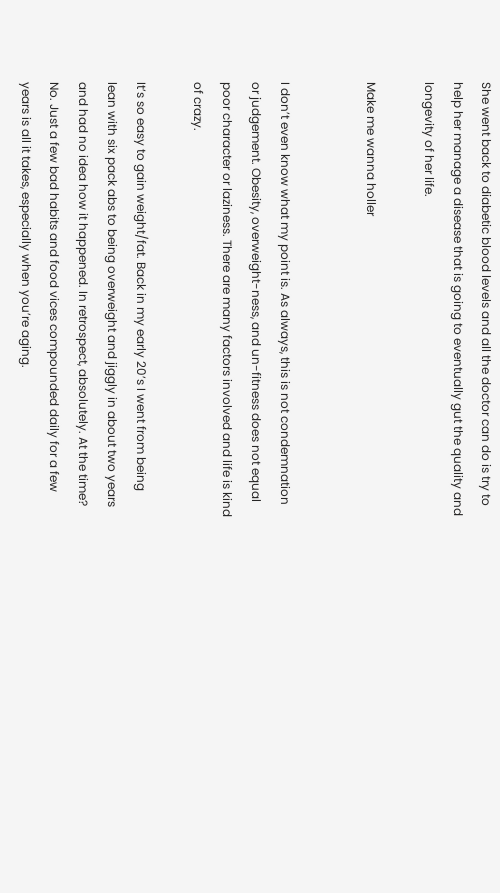She went back to diabetic blood levels and all the doctor can do is try to help her manage a disease that is going to eventually gut the quality and longevity of her life.

Make me wanna holler


I don’t even know what my point is. As always, this is not condemnation or judgement. Obesity, overweight-ness, and un-fitness does not equal poor character or laziness. There are many factors involved and life is kind of crazy.

It’s so easy to gain weight/fat. Back in my early 20’s I went from being lean with six pack abs to being overweight and jiggly in about two years and had no idea how it happened. In retrospect, absolutely. At the time? No. Just a few bad habits and food vices compounded daily for a few years is all it takes, especially when you’re aging.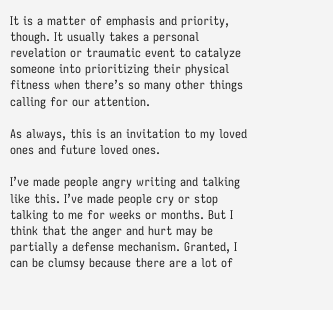It is a matter of emphasis and priority, though. It usually takes a personal revelation or traumatic event to catalyze someone into prioritizing their physical fitness when there’s so many other things calling for our attention.

As always, this is an invitation to my loved ones and future loved ones.

I’ve made people angry writing and talking like this. I’ve made people cry or stop talking to me for weeks or months. But I think that the anger and hurt may be partially a defense mechanism. Granted, I can be clumsy because there are a lot of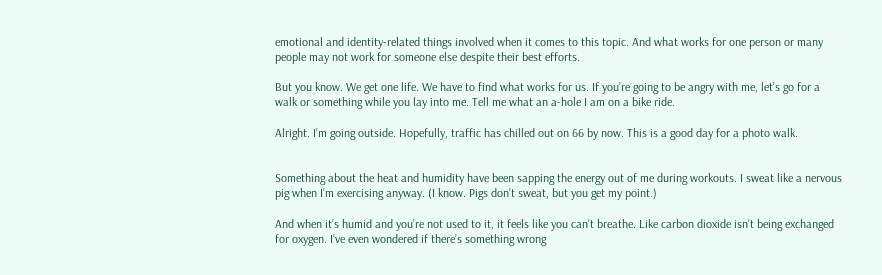emotional and identity-related things involved when it comes to this topic. And what works for one person or many people may not work for someone else despite their best efforts.

But you know. We get one life. We have to find what works for us. If you’re going to be angry with me, let’s go for a walk or something while you lay into me. Tell me what an a-hole I am on a bike ride.

Alright. I’m going outside. Hopefully, traffic has chilled out on 66 by now. This is a good day for a photo walk.


Something about the heat and humidity have been sapping the energy out of me during workouts. I sweat like a nervous pig when I’m exercising anyway. (I know. Pigs don’t sweat, but you get my point.)

And when it’s humid and you’re not used to it, it feels like you can’t breathe. Like carbon dioxide isn’t being exchanged for oxygen. I’ve even wondered if there’s something wrong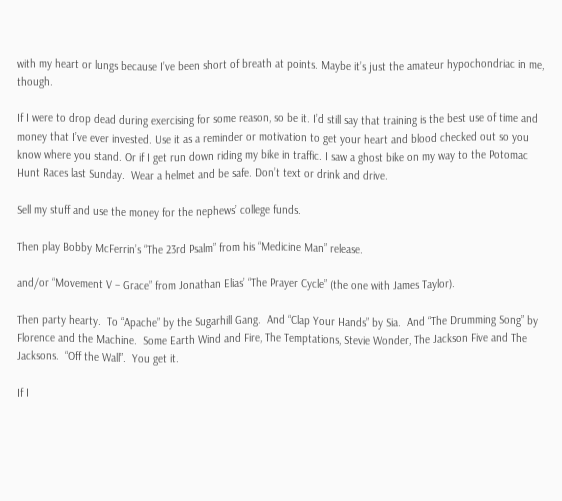with my heart or lungs because I’ve been short of breath at points. Maybe it’s just the amateur hypochondriac in me, though.

If I were to drop dead during exercising for some reason, so be it. I’d still say that training is the best use of time and money that I’ve ever invested. Use it as a reminder or motivation to get your heart and blood checked out so you know where you stand. Or if I get run down riding my bike in traffic. I saw a ghost bike on my way to the Potomac Hunt Races last Sunday.  Wear a helmet and be safe. Don’t text or drink and drive.

Sell my stuff and use the money for the nephews’ college funds.

Then play Bobby McFerrin’s “The 23rd Psalm” from his “Medicine Man” release.

and/or “Movement V – Grace” from Jonathan Elias’ “The Prayer Cycle” (the one with James Taylor).

Then party hearty.  To “Apache” by the Sugarhill Gang.  And “Clap Your Hands” by Sia.  And “The Drumming Song” by Florence and the Machine.  Some Earth Wind and Fire, The Temptations, Stevie Wonder, The Jackson Five and The Jacksons.  “Off the Wall”.  You get it.

If I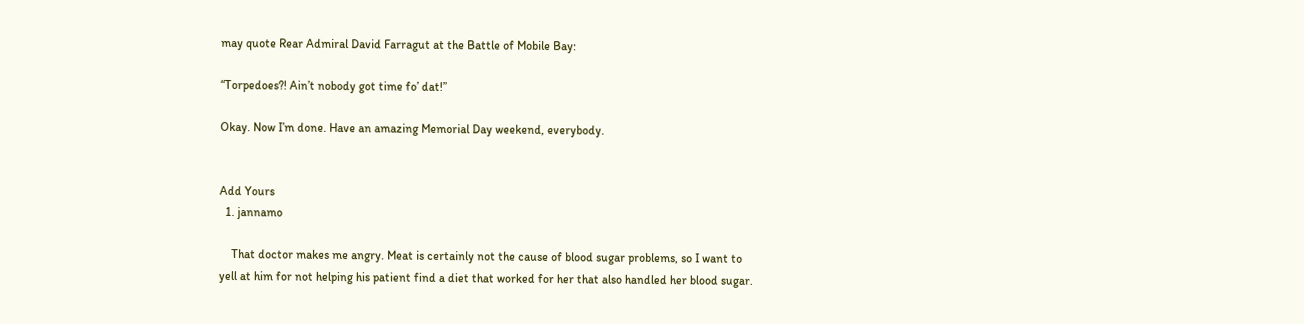may quote Rear Admiral David Farragut at the Battle of Mobile Bay:

“Torpedoes?! Ain’t nobody got time fo’ dat!”

Okay. Now I’m done. Have an amazing Memorial Day weekend, everybody.


Add Yours
  1. jannamo

    That doctor makes me angry. Meat is certainly not the cause of blood sugar problems, so I want to yell at him for not helping his patient find a diet that worked for her that also handled her blood sugar.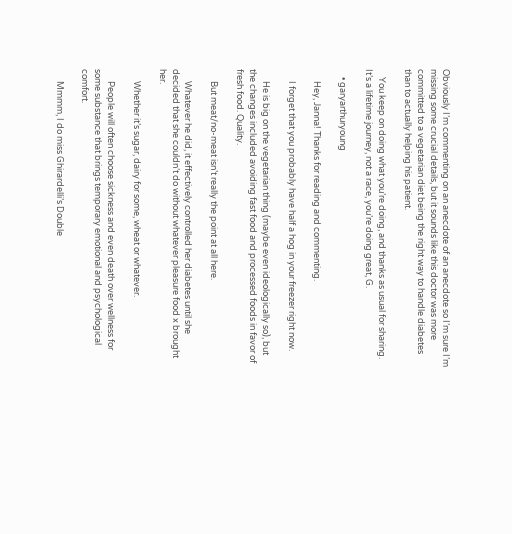Obviously I’m commenting on an anecdote of an anecdote so I’m sure I’m missing some crucial details, but it sounds like this doctor was more committed to a vegetarian diet being the right way to handle diabetes than to actually helping his patient.

    You keep on doing what you’re doing, and thanks as usual for sharing. It’s a lifetime journey, not a race, you’re doing great, G.

    • garyarthuryoung

      Hey, Janna! Thanks for reading and commenting.

      I forget that you probably have half a hog in your freezer right now.

      He is big on the vegetarian thing (maybe even ideologically so), but the changes included avoiding fast food and processed foods in favor of fresh food. Quality.

      But meat/no-meat isn’t really the point at all here.

      Whatever he did, it effectively controlled her diabetes until she decided that she couldn’t do without whatever pleasure food x brought her.

      Whether it’s sugar, dairy for some, wheat or whatever.

      People will often choose sickness and even death over wellness for some substance that brings temporary emotional and psychological comfort.

      Mmmm, I do miss Ghirardelli’s Double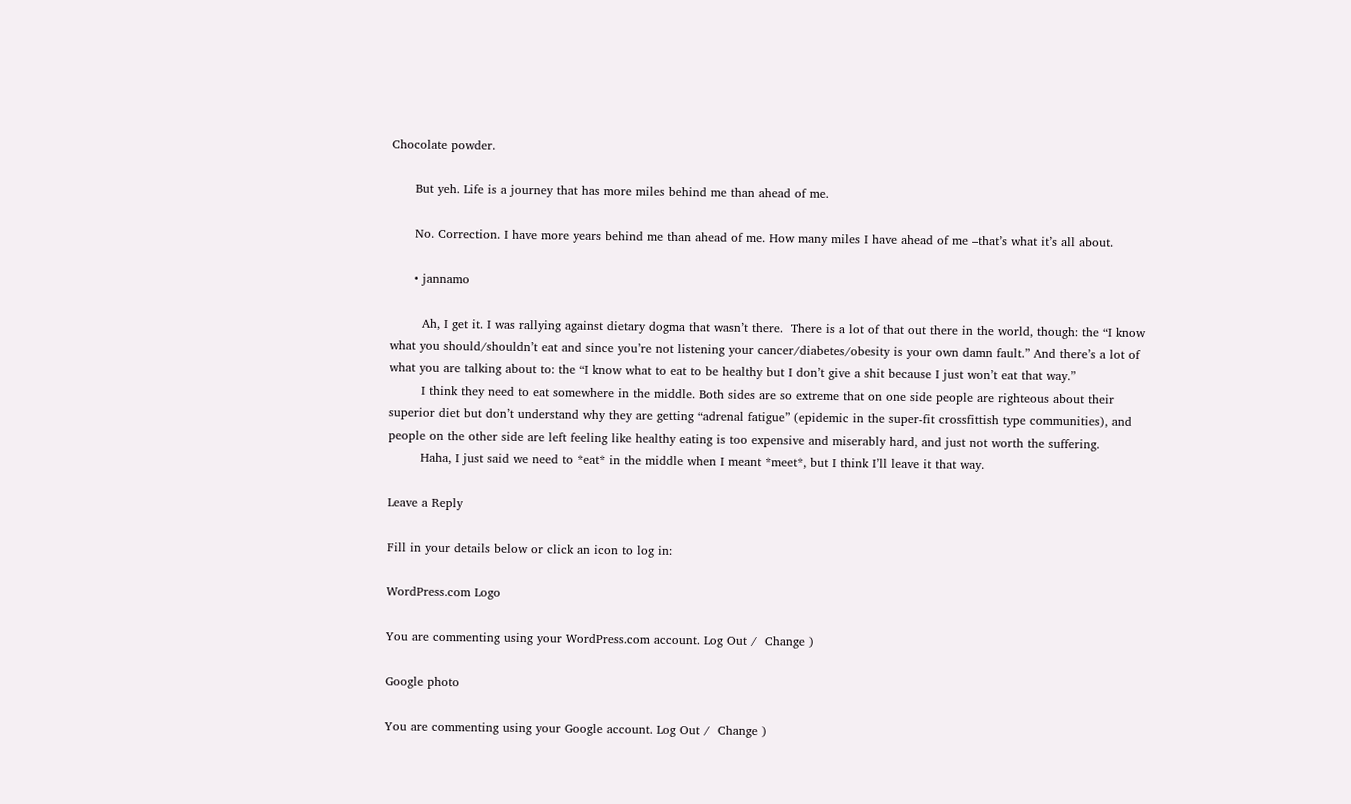Chocolate powder.

      But yeh. Life is a journey that has more miles behind me than ahead of me.

      No. Correction. I have more years behind me than ahead of me. How many miles I have ahead of me –that’s what it’s all about.

      • jannamo

        Ah, I get it. I was rallying against dietary dogma that wasn’t there.  There is a lot of that out there in the world, though: the “I know what you should/shouldn’t eat and since you’re not listening your cancer/diabetes/obesity is your own damn fault.” And there’s a lot of what you are talking about to: the “I know what to eat to be healthy but I don’t give a shit because I just won’t eat that way.”
        I think they need to eat somewhere in the middle. Both sides are so extreme that on one side people are righteous about their superior diet but don’t understand why they are getting “adrenal fatigue” (epidemic in the super-fit crossfittish type communities), and people on the other side are left feeling like healthy eating is too expensive and miserably hard, and just not worth the suffering.
        Haha, I just said we need to *eat* in the middle when I meant *meet*, but I think I’ll leave it that way.

Leave a Reply

Fill in your details below or click an icon to log in:

WordPress.com Logo

You are commenting using your WordPress.com account. Log Out /  Change )

Google photo

You are commenting using your Google account. Log Out /  Change )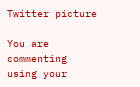Twitter picture

You are commenting using your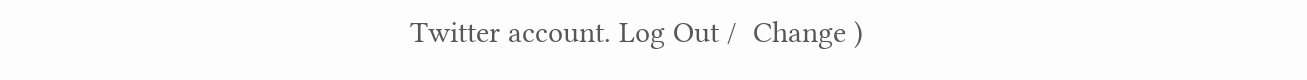Twitter account. Log Out /  Change )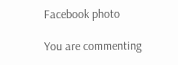Facebook photo

You are commenting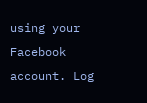using your Facebook account. Log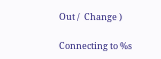Out /  Change )

Connecting to %s